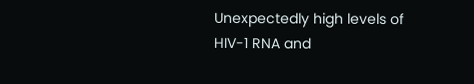Unexpectedly high levels of HIV-1 RNA and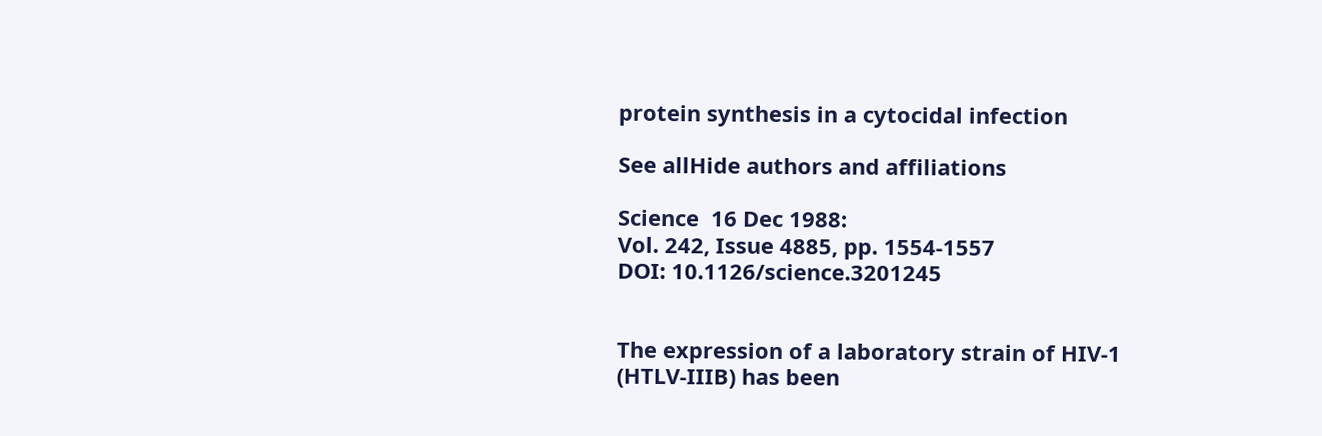protein synthesis in a cytocidal infection

See allHide authors and affiliations

Science  16 Dec 1988:
Vol. 242, Issue 4885, pp. 1554-1557
DOI: 10.1126/science.3201245


The expression of a laboratory strain of HIV-1 (HTLV-IIIB) has been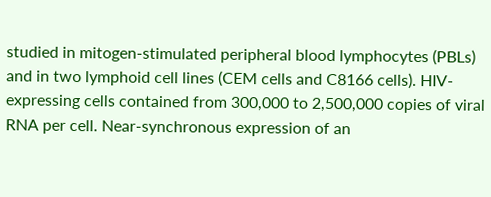studied in mitogen-stimulated peripheral blood lymphocytes (PBLs) and in two lymphoid cell lines (CEM cells and C8166 cells). HIV-expressing cells contained from 300,000 to 2,500,000 copies of viral RNA per cell. Near-synchronous expression of an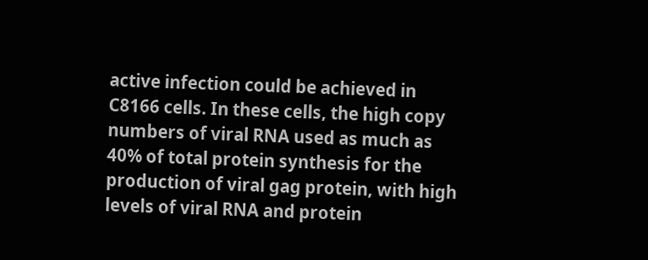active infection could be achieved in C8166 cells. In these cells, the high copy numbers of viral RNA used as much as 40% of total protein synthesis for the production of viral gag protein, with high levels of viral RNA and protein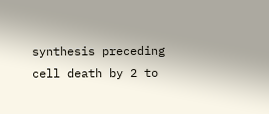synthesis preceding cell death by 2 to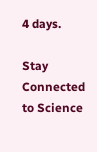4 days.

Stay Connected to Science